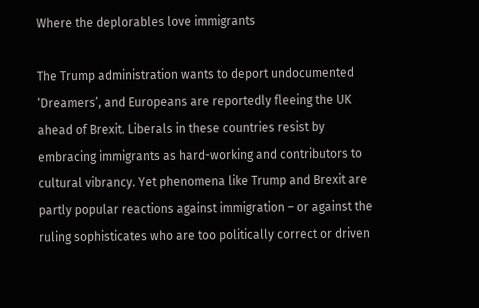Where the deplorables love immigrants

The Trump administration wants to deport undocumented ‘Dreamers’, and Europeans are reportedly fleeing the UK ahead of Brexit. Liberals in these countries resist by embracing immigrants as hard-working and contributors to cultural vibrancy. Yet phenomena like Trump and Brexit are partly popular reactions against immigration – or against the ruling sophisticates who are too politically correct or driven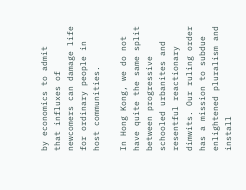by economics to admit that influxes of newcomers can damage life for ordinary people in host communities.

In Hong Kong, we do not have quite the same split between progressive schooled urbanites and resentful reactionary dimwits. Our ruling order has a mission to subdue enlightened pluralism and install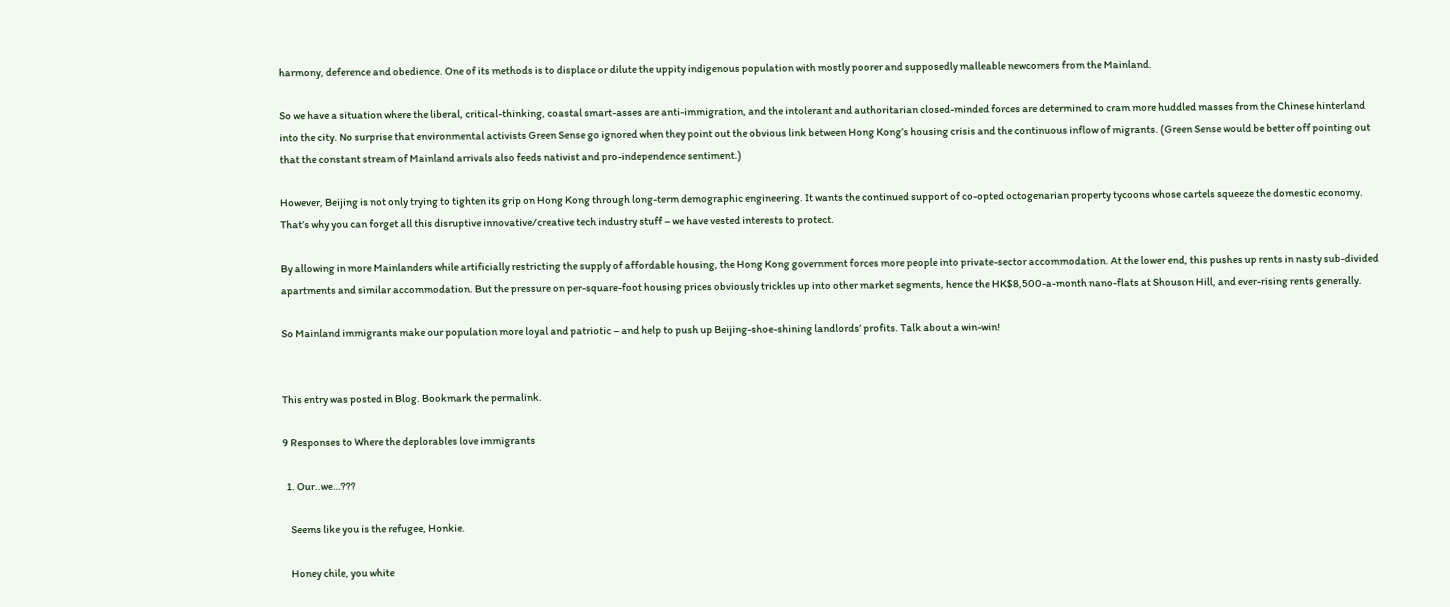harmony, deference and obedience. One of its methods is to displace or dilute the uppity indigenous population with mostly poorer and supposedly malleable newcomers from the Mainland.

So we have a situation where the liberal, critical-thinking, coastal smart-asses are anti-immigration, and the intolerant and authoritarian closed-minded forces are determined to cram more huddled masses from the Chinese hinterland into the city. No surprise that environmental activists Green Sense go ignored when they point out the obvious link between Hong Kong’s housing crisis and the continuous inflow of migrants. (Green Sense would be better off pointing out that the constant stream of Mainland arrivals also feeds nativist and pro-independence sentiment.)

However, Beijing is not only trying to tighten its grip on Hong Kong through long-term demographic engineering. It wants the continued support of co-opted octogenarian property tycoons whose cartels squeeze the domestic economy. That’s why you can forget all this disruptive innovative/creative tech industry stuff – we have vested interests to protect.

By allowing in more Mainlanders while artificially restricting the supply of affordable housing, the Hong Kong government forces more people into private-sector accommodation. At the lower end, this pushes up rents in nasty sub-divided apartments and similar accommodation. But the pressure on per-square-foot housing prices obviously trickles up into other market segments, hence the HK$8,500-a-month nano-flats at Shouson Hill, and ever-rising rents generally.

So Mainland immigrants make our population more loyal and patriotic – and help to push up Beijing-shoe-shining landlords’ profits. Talk about a win-win!


This entry was posted in Blog. Bookmark the permalink.

9 Responses to Where the deplorables love immigrants

  1. Our..we…???

    Seems like you is the refugee, Honkie.

    Honey chile, you white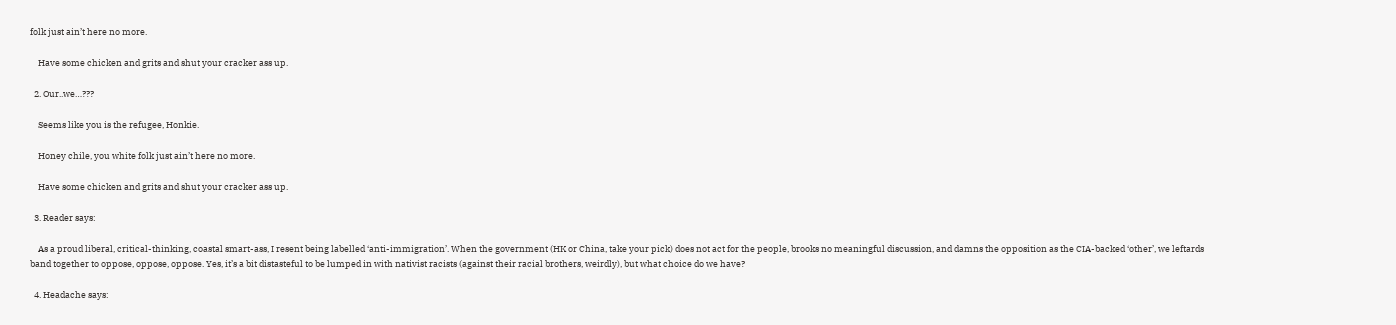folk just ain’t here no more.

    Have some chicken and grits and shut your cracker ass up.

  2. Our..we…???

    Seems like you is the refugee, Honkie.

    Honey chile, you white folk just ain’t here no more.

    Have some chicken and grits and shut your cracker ass up.

  3. Reader says:

    As a proud liberal, critical-thinking, coastal smart-ass, I resent being labelled ‘anti-immigration’. When the government (HK or China, take your pick) does not act for the people, brooks no meaningful discussion, and damns the opposition as the CIA-backed ‘other’, we leftards band together to oppose, oppose, oppose. Yes, it’s a bit distasteful to be lumped in with nativist racists (against their racial brothers, weirdly), but what choice do we have?

  4. Headache says: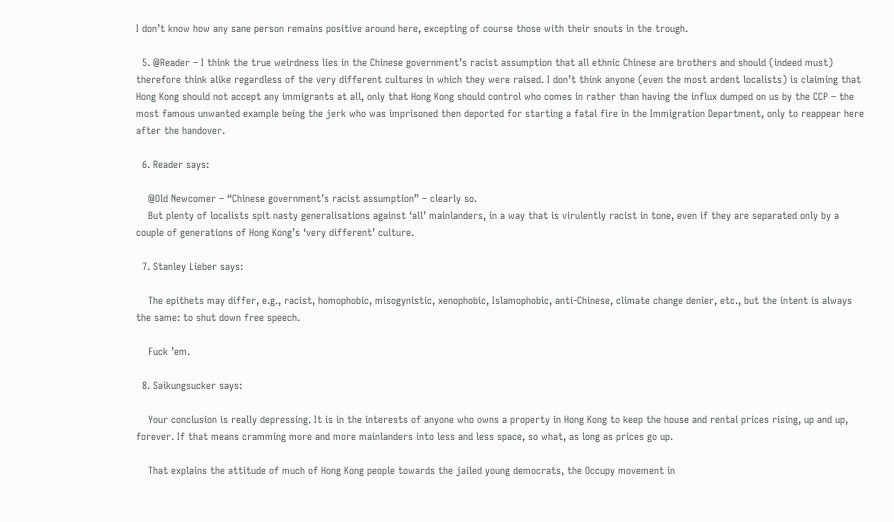I don’t know how any sane person remains positive around here, excepting of course those with their snouts in the trough.

  5. @Reader – I think the true weirdness lies in the Chinese government’s racist assumption that all ethnic Chinese are brothers and should (indeed must) therefore think alike regardless of the very different cultures in which they were raised. I don’t think anyone (even the most ardent localists) is claiming that Hong Kong should not accept any immigrants at all, only that Hong Kong should control who comes in rather than having the influx dumped on us by the CCP – the most famous unwanted example being the jerk who was imprisoned then deported for starting a fatal fire in the Immigration Department, only to reappear here after the handover.

  6. Reader says:

    @Old Newcomer – “Chinese government’s racist assumption” – clearly so.
    But plenty of localists spit nasty generalisations against ‘all’ mainlanders, in a way that is virulently racist in tone, even if they are separated only by a couple of generations of Hong Kong’s ‘very different’ culture.

  7. Stanley Lieber says:

    The epithets may differ, e.g., racist, homophobic, misogynistic, xenophobic, Islamophobic, anti-Chinese, climate change denier, etc., but the intent is always the same: to shut down free speech.

    Fuck ’em.

  8. Saikungsucker says:

    Your conclusion is really depressing. It is in the interests of anyone who owns a property in Hong Kong to keep the house and rental prices rising, up and up, forever. If that means cramming more and more mainlanders into less and less space, so what, as long as prices go up.

    That explains the attitude of much of Hong Kong people towards the jailed young democrats, the Occupy movement in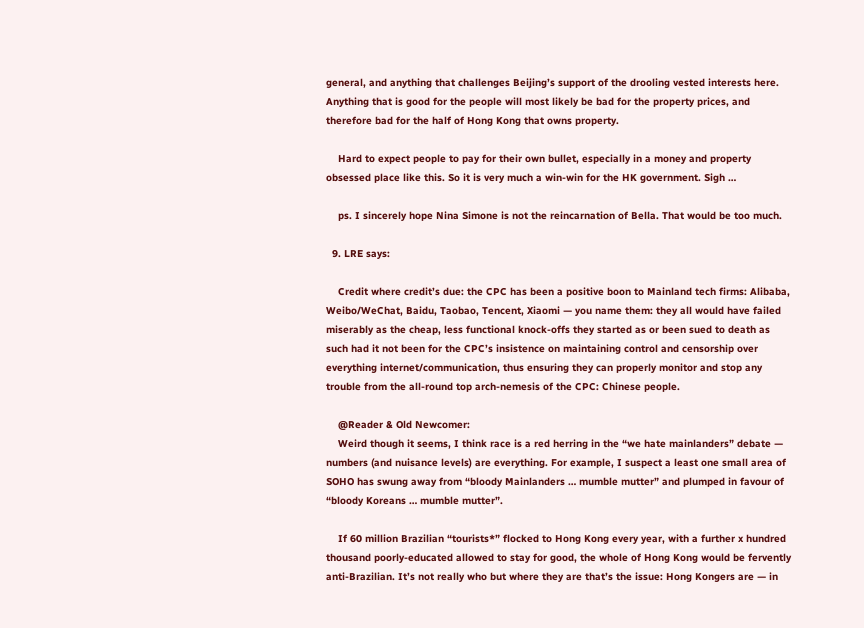general, and anything that challenges Beijing’s support of the drooling vested interests here. Anything that is good for the people will most likely be bad for the property prices, and therefore bad for the half of Hong Kong that owns property.

    Hard to expect people to pay for their own bullet, especially in a money and property obsessed place like this. So it is very much a win-win for the HK government. Sigh …

    ps. I sincerely hope Nina Simone is not the reincarnation of Bella. That would be too much.

  9. LRE says:

    Credit where credit’s due: the CPC has been a positive boon to Mainland tech firms: Alibaba, Weibo/WeChat, Baidu, Taobao, Tencent, Xiaomi — you name them: they all would have failed miserably as the cheap, less functional knock-offs they started as or been sued to death as such had it not been for the CPC’s insistence on maintaining control and censorship over everything internet/communication, thus ensuring they can properly monitor and stop any trouble from the all-round top arch-nemesis of the CPC: Chinese people.

    @Reader & Old Newcomer:
    Weird though it seems, I think race is a red herring in the “we hate mainlanders” debate — numbers (and nuisance levels) are everything. For example, I suspect a least one small area of SOHO has swung away from “bloody Mainlanders … mumble mutter” and plumped in favour of “bloody Koreans … mumble mutter”.

    If 60 million Brazilian “tourists*” flocked to Hong Kong every year, with a further x hundred thousand poorly-educated allowed to stay for good, the whole of Hong Kong would be fervently anti-Brazilian. It’s not really who but where they are that’s the issue: Hong Kongers are — in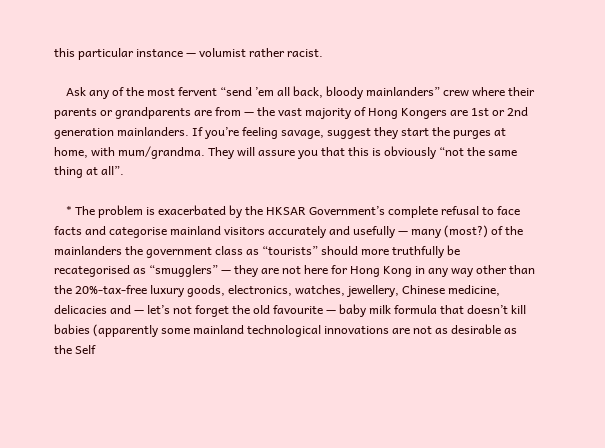this particular instance — volumist rather racist.

    Ask any of the most fervent “send ’em all back, bloody mainlanders” crew where their parents or grandparents are from — the vast majority of Hong Kongers are 1st or 2nd generation mainlanders. If you’re feeling savage, suggest they start the purges at home, with mum/grandma. They will assure you that this is obviously “not the same thing at all”.

    * The problem is exacerbated by the HKSAR Government’s complete refusal to face facts and categorise mainland visitors accurately and usefully — many (most?) of the mainlanders the government class as “tourists” should more truthfully be recategorised as “smugglers” — they are not here for Hong Kong in any way other than the 20%-tax-free luxury goods, electronics, watches, jewellery, Chinese medicine, delicacies and — let’s not forget the old favourite — baby milk formula that doesn’t kill babies (apparently some mainland technological innovations are not as desirable as the Self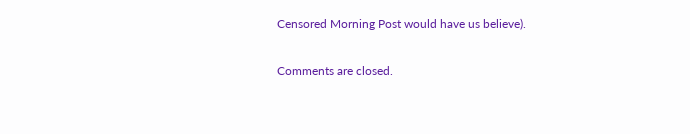Censored Morning Post would have us believe).

Comments are closed.